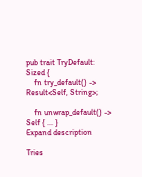pub trait TryDefault: Sized {
    fn try_default() -> Result<Self, String>;

    fn unwrap_default() -> Self { ... }
Expand description

Tries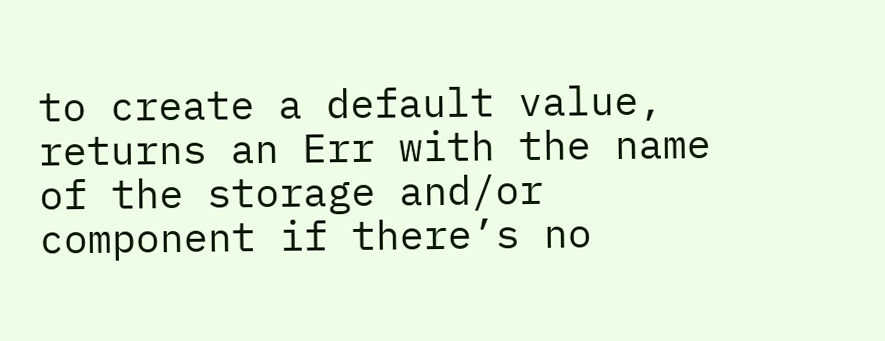to create a default value, returns an Err with the name of the storage and/or component if there’s no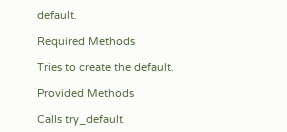default.

Required Methods

Tries to create the default.

Provided Methods

Calls try_default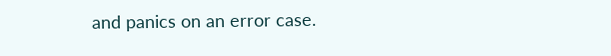and panics on an error case.